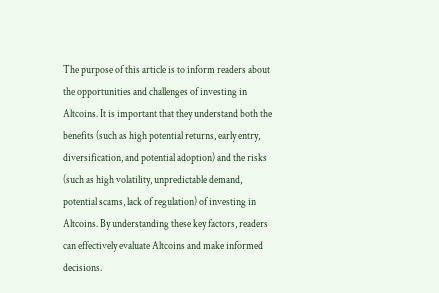The purpose of this article is to inform readers about the opportunities and challenges of investing in Altcoins. It is important that they understand both the benefits (such as high potential returns, early entry, diversification, and potential adoption) and the risks (such as high volatility, unpredictable demand, potential scams, lack of regulation) of investing in Altcoins. By understanding these key factors, readers can effectively evaluate Altcoins and make informed decisions.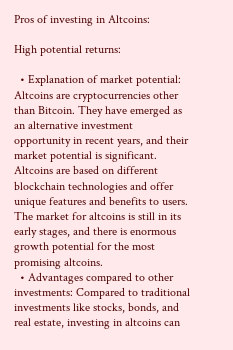Pros of investing in Altcoins:

High potential returns:

  • Explanation of market potential: Altcoins are cryptocurrencies other than Bitcoin. They have emerged as an alternative investment opportunity in recent years, and their market potential is significant. Altcoins are based on different blockchain technologies and offer unique features and benefits to users. The market for altcoins is still in its early stages, and there is enormous growth potential for the most promising altcoins.
  • Advantages compared to other investments: Compared to traditional investments like stocks, bonds, and real estate, investing in altcoins can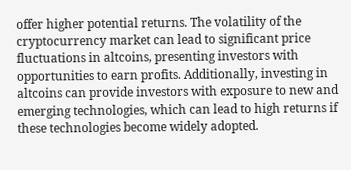offer higher potential returns. The volatility of the cryptocurrency market can lead to significant price fluctuations in altcoins, presenting investors with opportunities to earn profits. Additionally, investing in altcoins can provide investors with exposure to new and emerging technologies, which can lead to high returns if these technologies become widely adopted.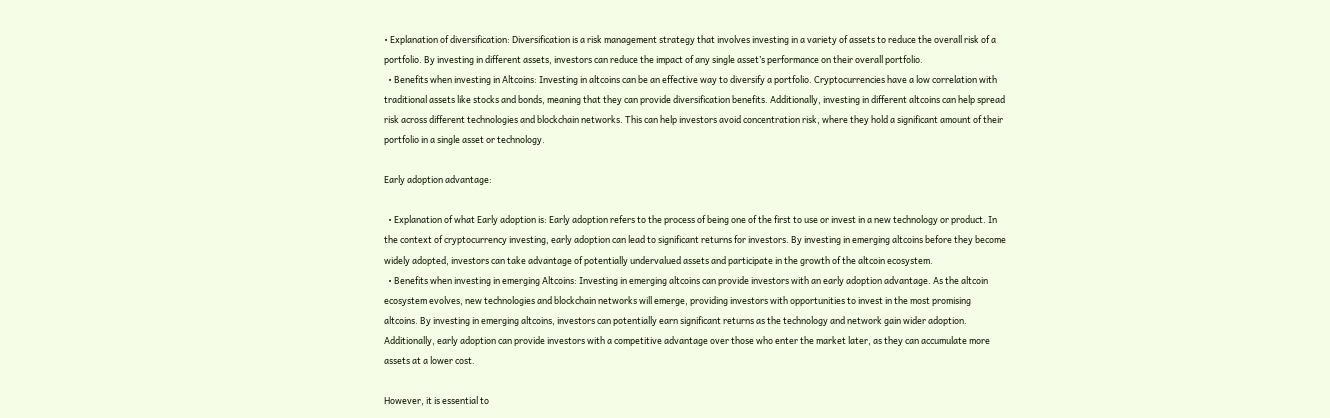• Explanation of diversification: Diversification is a risk management strategy that involves investing in a variety of assets to reduce the overall risk of a portfolio. By investing in different assets, investors can reduce the impact of any single asset’s performance on their overall portfolio.
  • Benefits when investing in Altcoins: Investing in altcoins can be an effective way to diversify a portfolio. Cryptocurrencies have a low correlation with traditional assets like stocks and bonds, meaning that they can provide diversification benefits. Additionally, investing in different altcoins can help spread risk across different technologies and blockchain networks. This can help investors avoid concentration risk, where they hold a significant amount of their portfolio in a single asset or technology.

Early adoption advantage:

  • Explanation of what Early adoption is: Early adoption refers to the process of being one of the first to use or invest in a new technology or product. In the context of cryptocurrency investing, early adoption can lead to significant returns for investors. By investing in emerging altcoins before they become widely adopted, investors can take advantage of potentially undervalued assets and participate in the growth of the altcoin ecosystem.
  • Benefits when investing in emerging Altcoins: Investing in emerging altcoins can provide investors with an early adoption advantage. As the altcoin ecosystem evolves, new technologies and blockchain networks will emerge, providing investors with opportunities to invest in the most promising altcoins. By investing in emerging altcoins, investors can potentially earn significant returns as the technology and network gain wider adoption. Additionally, early adoption can provide investors with a competitive advantage over those who enter the market later, as they can accumulate more assets at a lower cost.

However, it is essential to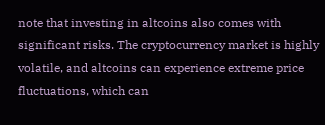note that investing in altcoins also comes with significant risks. The cryptocurrency market is highly volatile, and altcoins can experience extreme price fluctuations, which can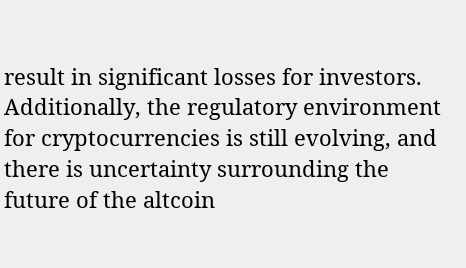result in significant losses for investors. Additionally, the regulatory environment for cryptocurrencies is still evolving, and there is uncertainty surrounding the future of the altcoin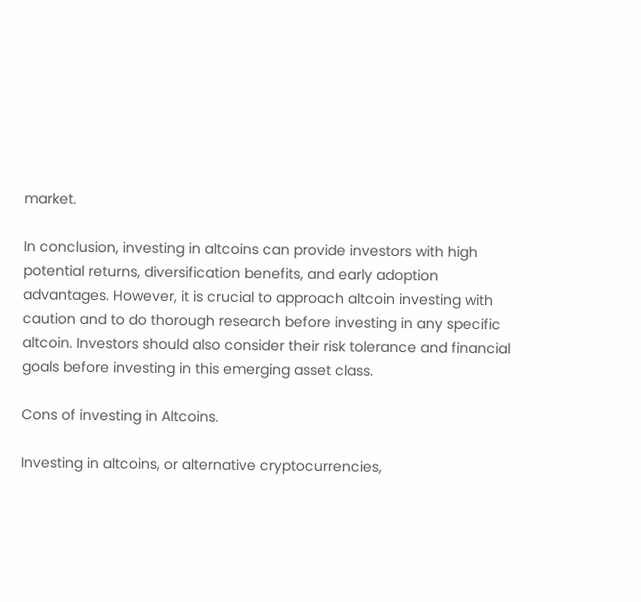market.

In conclusion, investing in altcoins can provide investors with high potential returns, diversification benefits, and early adoption advantages. However, it is crucial to approach altcoin investing with caution and to do thorough research before investing in any specific altcoin. Investors should also consider their risk tolerance and financial goals before investing in this emerging asset class.

Cons of investing in Altcoins.

Investing in altcoins, or alternative cryptocurrencies,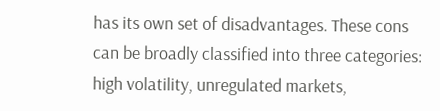has its own set of disadvantages. These cons can be broadly classified into three categories: high volatility, unregulated markets,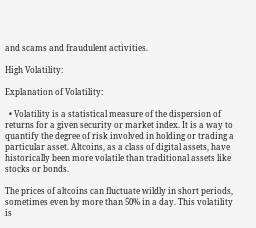and scams and fraudulent activities.

High Volatility:

Explanation of Volatility:

  • Volatility is a statistical measure of the dispersion of returns for a given security or market index. It is a way to quantify the degree of risk involved in holding or trading a particular asset. Altcoins, as a class of digital assets, have historically been more volatile than traditional assets like stocks or bonds.

The prices of altcoins can fluctuate wildly in short periods, sometimes even by more than 50% in a day. This volatility is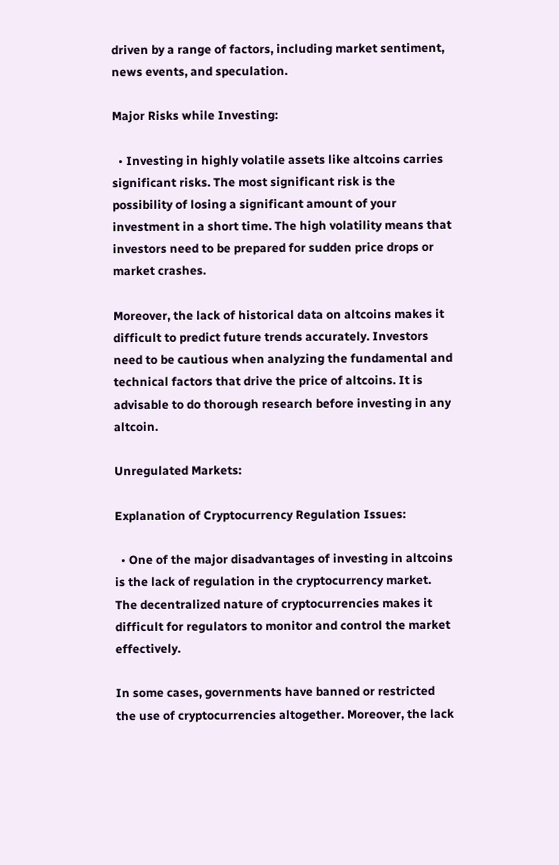driven by a range of factors, including market sentiment, news events, and speculation.

Major Risks while Investing:

  • Investing in highly volatile assets like altcoins carries significant risks. The most significant risk is the possibility of losing a significant amount of your investment in a short time. The high volatility means that investors need to be prepared for sudden price drops or market crashes.

Moreover, the lack of historical data on altcoins makes it difficult to predict future trends accurately. Investors need to be cautious when analyzing the fundamental and technical factors that drive the price of altcoins. It is advisable to do thorough research before investing in any altcoin.

Unregulated Markets:

Explanation of Cryptocurrency Regulation Issues:

  • One of the major disadvantages of investing in altcoins is the lack of regulation in the cryptocurrency market. The decentralized nature of cryptocurrencies makes it difficult for regulators to monitor and control the market effectively.

In some cases, governments have banned or restricted the use of cryptocurrencies altogether. Moreover, the lack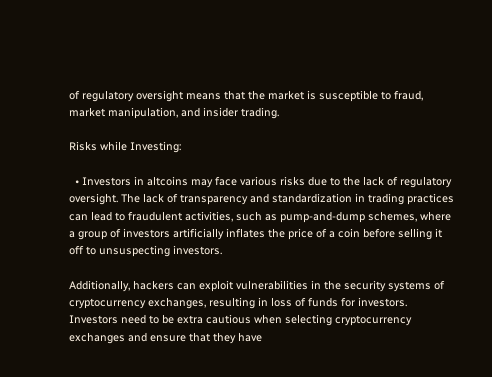of regulatory oversight means that the market is susceptible to fraud, market manipulation, and insider trading.

Risks while Investing:

  • Investors in altcoins may face various risks due to the lack of regulatory oversight. The lack of transparency and standardization in trading practices can lead to fraudulent activities, such as pump-and-dump schemes, where a group of investors artificially inflates the price of a coin before selling it off to unsuspecting investors.

Additionally, hackers can exploit vulnerabilities in the security systems of cryptocurrency exchanges, resulting in loss of funds for investors. Investors need to be extra cautious when selecting cryptocurrency exchanges and ensure that they have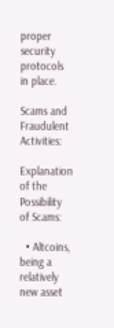proper security protocols in place.

Scams and Fraudulent Activities:

Explanation of the Possibility of Scams:

  • Altcoins, being a relatively new asset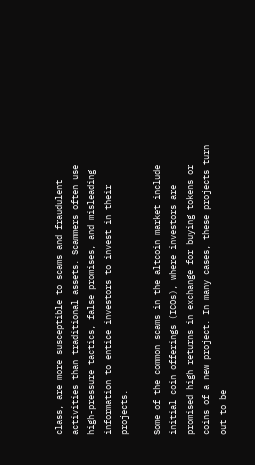class, are more susceptible to scams and fraudulent activities than traditional assets. Scammers often use high-pressure tactics, false promises, and misleading information to entice investors to invest in their projects.

Some of the common scams in the altcoin market include initial coin offerings (ICOs), where investors are promised high returns in exchange for buying tokens or coins of a new project. In many cases, these projects turn out to be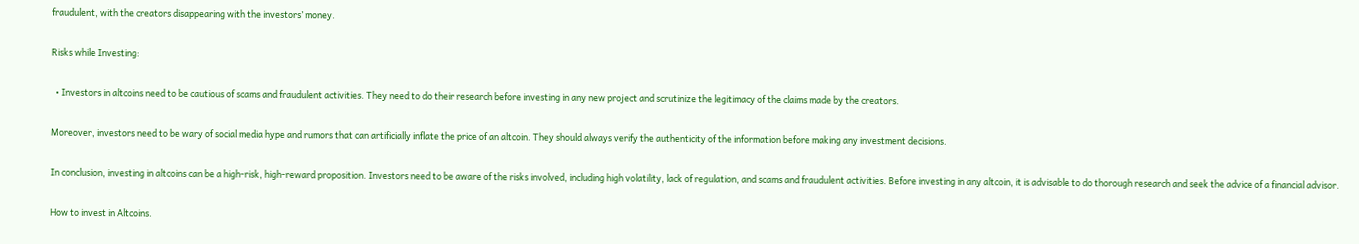fraudulent, with the creators disappearing with the investors’ money.

Risks while Investing:

  • Investors in altcoins need to be cautious of scams and fraudulent activities. They need to do their research before investing in any new project and scrutinize the legitimacy of the claims made by the creators.

Moreover, investors need to be wary of social media hype and rumors that can artificially inflate the price of an altcoin. They should always verify the authenticity of the information before making any investment decisions.

In conclusion, investing in altcoins can be a high-risk, high-reward proposition. Investors need to be aware of the risks involved, including high volatility, lack of regulation, and scams and fraudulent activities. Before investing in any altcoin, it is advisable to do thorough research and seek the advice of a financial advisor.

How to invest in Altcoins.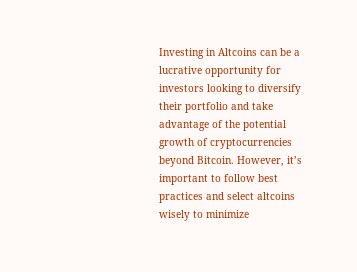Investing in Altcoins can be a lucrative opportunity for investors looking to diversify their portfolio and take advantage of the potential growth of cryptocurrencies beyond Bitcoin. However, it’s important to follow best practices and select altcoins wisely to minimize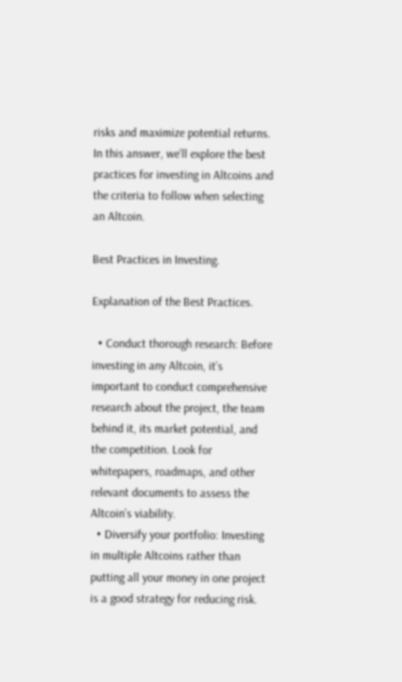risks and maximize potential returns. In this answer, we’ll explore the best practices for investing in Altcoins and the criteria to follow when selecting an Altcoin.

Best Practices in Investing.

Explanation of the Best Practices.

  • Conduct thorough research: Before investing in any Altcoin, it’s important to conduct comprehensive research about the project, the team behind it, its market potential, and the competition. Look for whitepapers, roadmaps, and other relevant documents to assess the Altcoin’s viability.
  • Diversify your portfolio: Investing in multiple Altcoins rather than putting all your money in one project is a good strategy for reducing risk.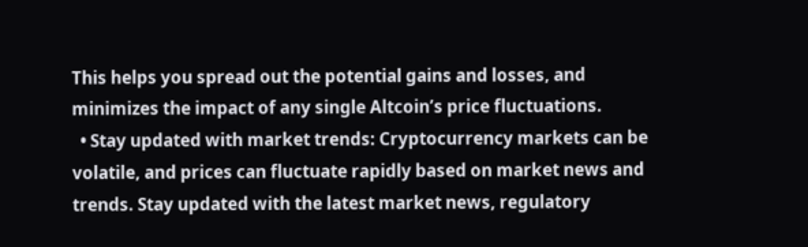This helps you spread out the potential gains and losses, and minimizes the impact of any single Altcoin’s price fluctuations.
  • Stay updated with market trends: Cryptocurrency markets can be volatile, and prices can fluctuate rapidly based on market news and trends. Stay updated with the latest market news, regulatory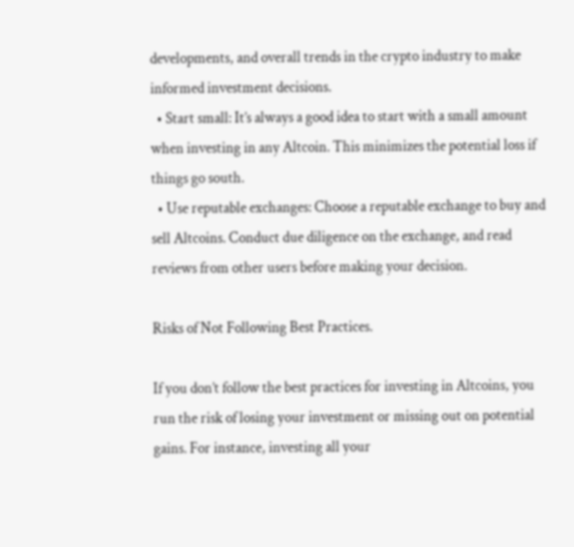developments, and overall trends in the crypto industry to make informed investment decisions.
  • Start small: It’s always a good idea to start with a small amount when investing in any Altcoin. This minimizes the potential loss if things go south.
  • Use reputable exchanges: Choose a reputable exchange to buy and sell Altcoins. Conduct due diligence on the exchange, and read reviews from other users before making your decision.

Risks of Not Following Best Practices.

If you don’t follow the best practices for investing in Altcoins, you run the risk of losing your investment or missing out on potential gains. For instance, investing all your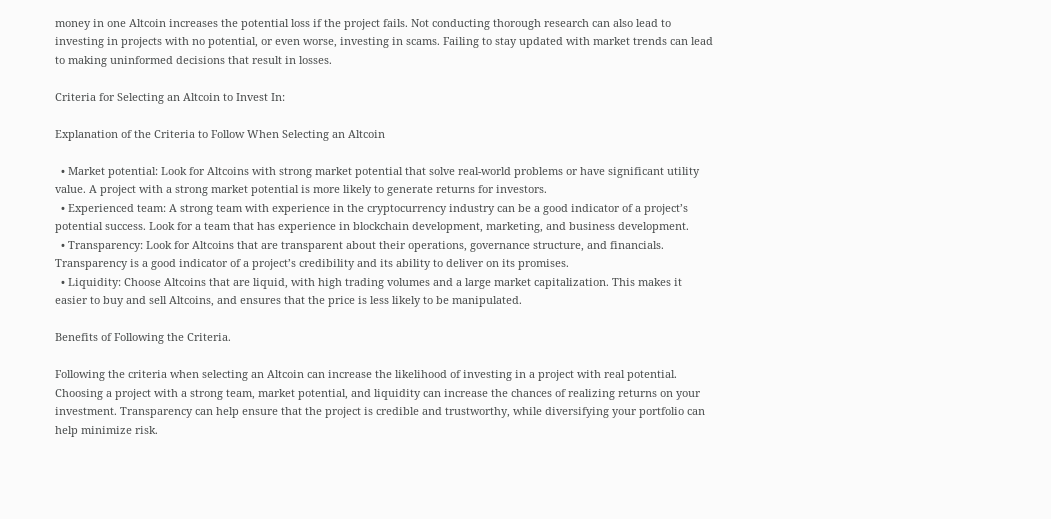money in one Altcoin increases the potential loss if the project fails. Not conducting thorough research can also lead to investing in projects with no potential, or even worse, investing in scams. Failing to stay updated with market trends can lead to making uninformed decisions that result in losses.

Criteria for Selecting an Altcoin to Invest In:

Explanation of the Criteria to Follow When Selecting an Altcoin

  • Market potential: Look for Altcoins with strong market potential that solve real-world problems or have significant utility value. A project with a strong market potential is more likely to generate returns for investors.
  • Experienced team: A strong team with experience in the cryptocurrency industry can be a good indicator of a project’s potential success. Look for a team that has experience in blockchain development, marketing, and business development.
  • Transparency: Look for Altcoins that are transparent about their operations, governance structure, and financials. Transparency is a good indicator of a project’s credibility and its ability to deliver on its promises.
  • Liquidity: Choose Altcoins that are liquid, with high trading volumes and a large market capitalization. This makes it easier to buy and sell Altcoins, and ensures that the price is less likely to be manipulated.

Benefits of Following the Criteria.

Following the criteria when selecting an Altcoin can increase the likelihood of investing in a project with real potential. Choosing a project with a strong team, market potential, and liquidity can increase the chances of realizing returns on your investment. Transparency can help ensure that the project is credible and trustworthy, while diversifying your portfolio can help minimize risk.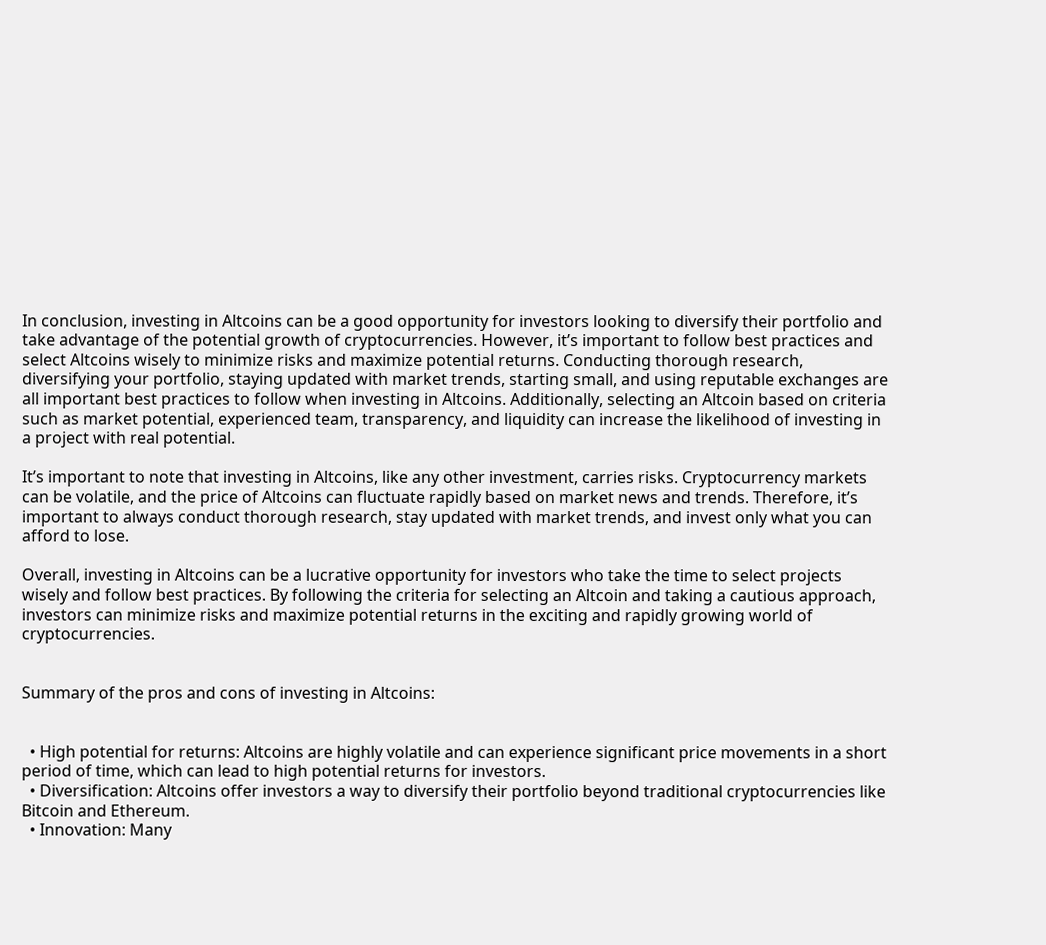In conclusion, investing in Altcoins can be a good opportunity for investors looking to diversify their portfolio and take advantage of the potential growth of cryptocurrencies. However, it’s important to follow best practices and select Altcoins wisely to minimize risks and maximize potential returns. Conducting thorough research, diversifying your portfolio, staying updated with market trends, starting small, and using reputable exchanges are all important best practices to follow when investing in Altcoins. Additionally, selecting an Altcoin based on criteria such as market potential, experienced team, transparency, and liquidity can increase the likelihood of investing in a project with real potential.

It’s important to note that investing in Altcoins, like any other investment, carries risks. Cryptocurrency markets can be volatile, and the price of Altcoins can fluctuate rapidly based on market news and trends. Therefore, it’s important to always conduct thorough research, stay updated with market trends, and invest only what you can afford to lose.

Overall, investing in Altcoins can be a lucrative opportunity for investors who take the time to select projects wisely and follow best practices. By following the criteria for selecting an Altcoin and taking a cautious approach, investors can minimize risks and maximize potential returns in the exciting and rapidly growing world of cryptocurrencies.


Summary of the pros and cons of investing in Altcoins:


  • High potential for returns: Altcoins are highly volatile and can experience significant price movements in a short period of time, which can lead to high potential returns for investors.
  • Diversification: Altcoins offer investors a way to diversify their portfolio beyond traditional cryptocurrencies like Bitcoin and Ethereum.
  • Innovation: Many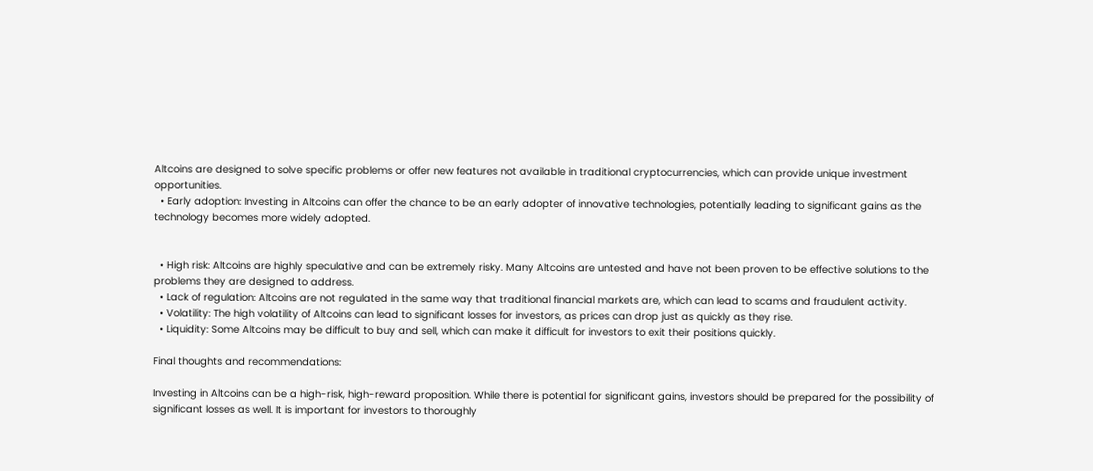Altcoins are designed to solve specific problems or offer new features not available in traditional cryptocurrencies, which can provide unique investment opportunities.
  • Early adoption: Investing in Altcoins can offer the chance to be an early adopter of innovative technologies, potentially leading to significant gains as the technology becomes more widely adopted.


  • High risk: Altcoins are highly speculative and can be extremely risky. Many Altcoins are untested and have not been proven to be effective solutions to the problems they are designed to address.
  • Lack of regulation: Altcoins are not regulated in the same way that traditional financial markets are, which can lead to scams and fraudulent activity.
  • Volatility: The high volatility of Altcoins can lead to significant losses for investors, as prices can drop just as quickly as they rise.
  • Liquidity: Some Altcoins may be difficult to buy and sell, which can make it difficult for investors to exit their positions quickly.

Final thoughts and recommendations:

Investing in Altcoins can be a high-risk, high-reward proposition. While there is potential for significant gains, investors should be prepared for the possibility of significant losses as well. It is important for investors to thoroughly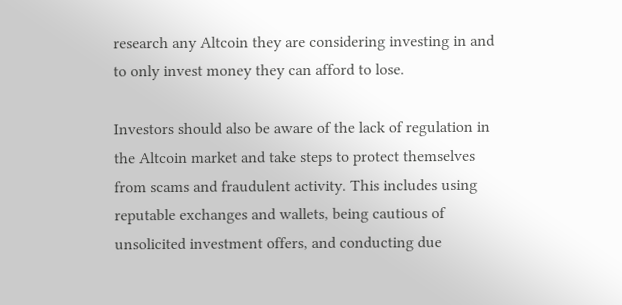research any Altcoin they are considering investing in and to only invest money they can afford to lose.

Investors should also be aware of the lack of regulation in the Altcoin market and take steps to protect themselves from scams and fraudulent activity. This includes using reputable exchanges and wallets, being cautious of unsolicited investment offers, and conducting due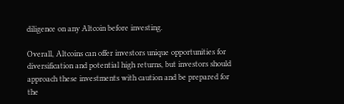diligence on any Altcoin before investing.

Overall, Altcoins can offer investors unique opportunities for diversification and potential high returns, but investors should approach these investments with caution and be prepared for the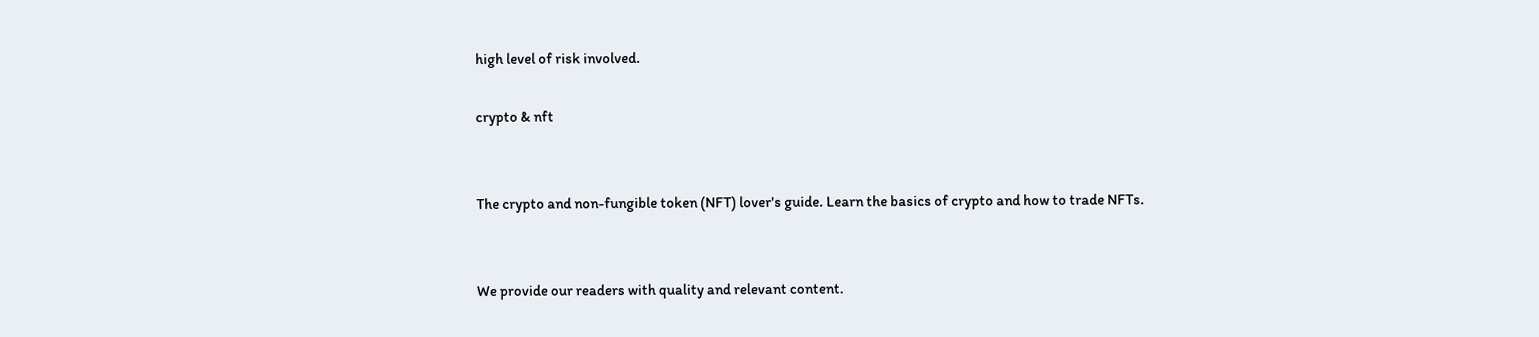high level of risk involved.

crypto & nft


The crypto and non-fungible token (NFT) lover's guide. Learn the basics of crypto and how to trade NFTs.


We provide our readers with quality and relevant content.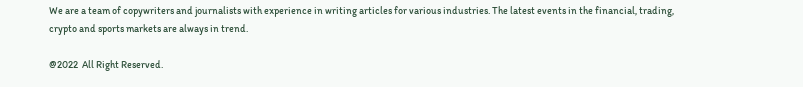We are a team of copywriters and journalists with experience in writing articles for various industries. The latest events in the financial, trading, crypto and sports markets are always in trend.

@2022  All Right Reserved.